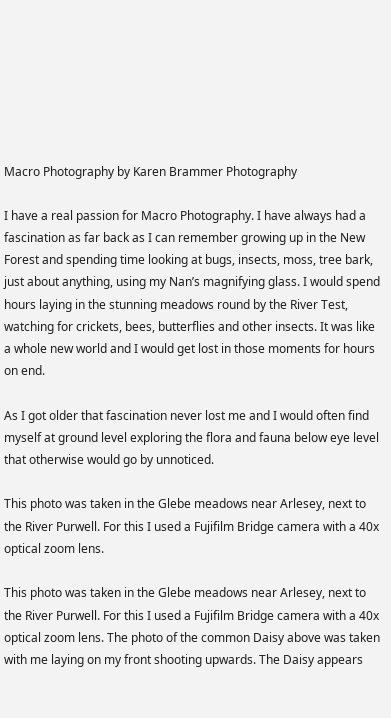Macro Photography by Karen Brammer Photography

I have a real passion for Macro Photography. I have always had a fascination as far back as I can remember growing up in the New Forest and spending time looking at bugs, insects, moss, tree bark, just about anything, using my Nan’s magnifying glass. I would spend hours laying in the stunning meadows round by the River Test, watching for crickets, bees, butterflies and other insects. It was like a whole new world and I would get lost in those moments for hours on end.

As I got older that fascination never lost me and I would often find myself at ground level exploring the flora and fauna below eye level that otherwise would go by unnoticed.

This photo was taken in the Glebe meadows near Arlesey, next to the River Purwell. For this I used a Fujifilm Bridge camera with a 40x optical zoom lens.

This photo was taken in the Glebe meadows near Arlesey, next to the River Purwell. For this I used a Fujifilm Bridge camera with a 40x optical zoom lens. The photo of the common Daisy above was taken with me laying on my front shooting upwards. The Daisy appears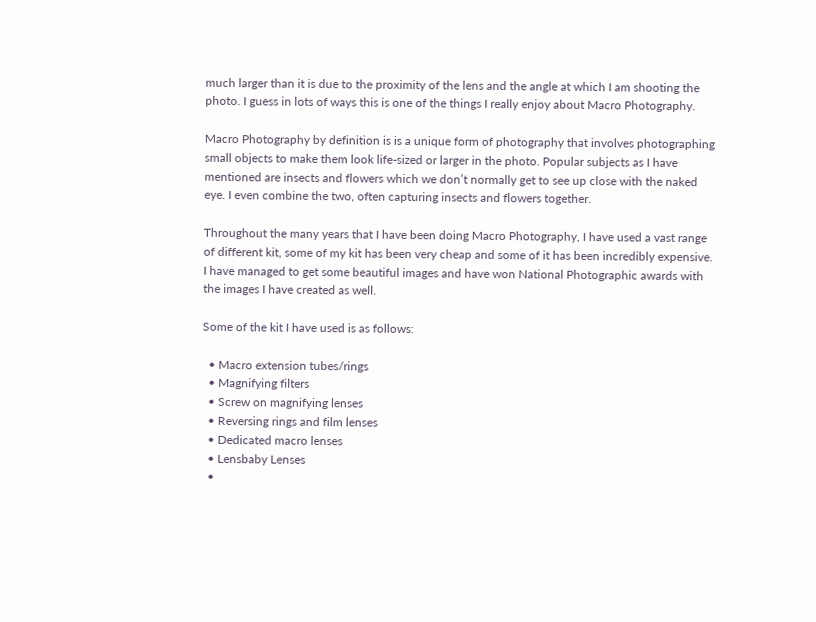much larger than it is due to the proximity of the lens and the angle at which I am shooting the photo. I guess in lots of ways this is one of the things I really enjoy about Macro Photography.

Macro Photography by definition is is a unique form of photography that involves photographing small objects to make them look life-sized or larger in the photo. Popular subjects as I have mentioned are insects and flowers which we don’t normally get to see up close with the naked eye. I even combine the two, often capturing insects and flowers together.

Throughout the many years that I have been doing Macro Photography, I have used a vast range of different kit, some of my kit has been very cheap and some of it has been incredibly expensive. I have managed to get some beautiful images and have won National Photographic awards with the images I have created as well.

Some of the kit I have used is as follows:

  • Macro extension tubes/rings
  • Magnifying filters
  • Screw on magnifying lenses
  • Reversing rings and film lenses
  • Dedicated macro lenses
  • Lensbaby Lenses
  •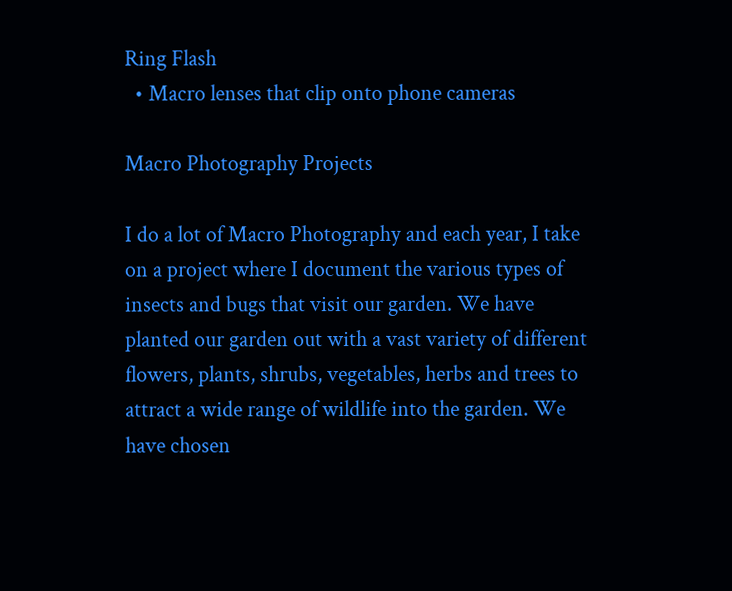Ring Flash
  • Macro lenses that clip onto phone cameras

Macro Photography Projects

I do a lot of Macro Photography and each year, I take on a project where I document the various types of insects and bugs that visit our garden. We have planted our garden out with a vast variety of different flowers, plants, shrubs, vegetables, herbs and trees to attract a wide range of wildlife into the garden. We have chosen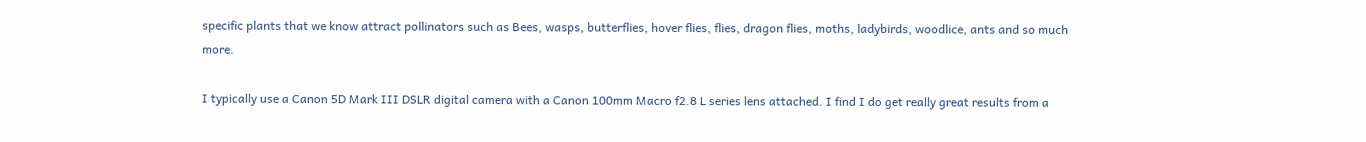specific plants that we know attract pollinators such as Bees, wasps, butterflies, hover flies, flies, dragon flies, moths, ladybirds, woodlice, ants and so much more.

I typically use a Canon 5D Mark III DSLR digital camera with a Canon 100mm Macro f2.8 L series lens attached. I find I do get really great results from a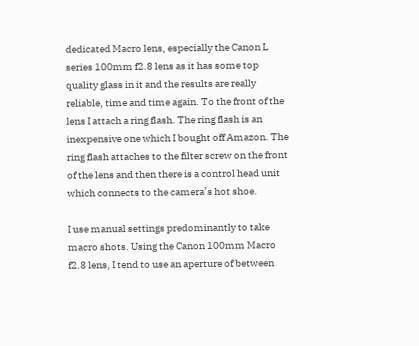dedicated Macro lens, especially the Canon L series 100mm f2.8 lens as it has some top quality glass in it and the results are really reliable, time and time again. To the front of the lens I attach a ring flash. The ring flash is an inexpensive one which I bought off Amazon. The ring flash attaches to the filter screw on the front of the lens and then there is a control head unit which connects to the camera’s hot shoe.

I use manual settings predominantly to take macro shots. Using the Canon 100mm Macro f2.8 lens, I tend to use an aperture of between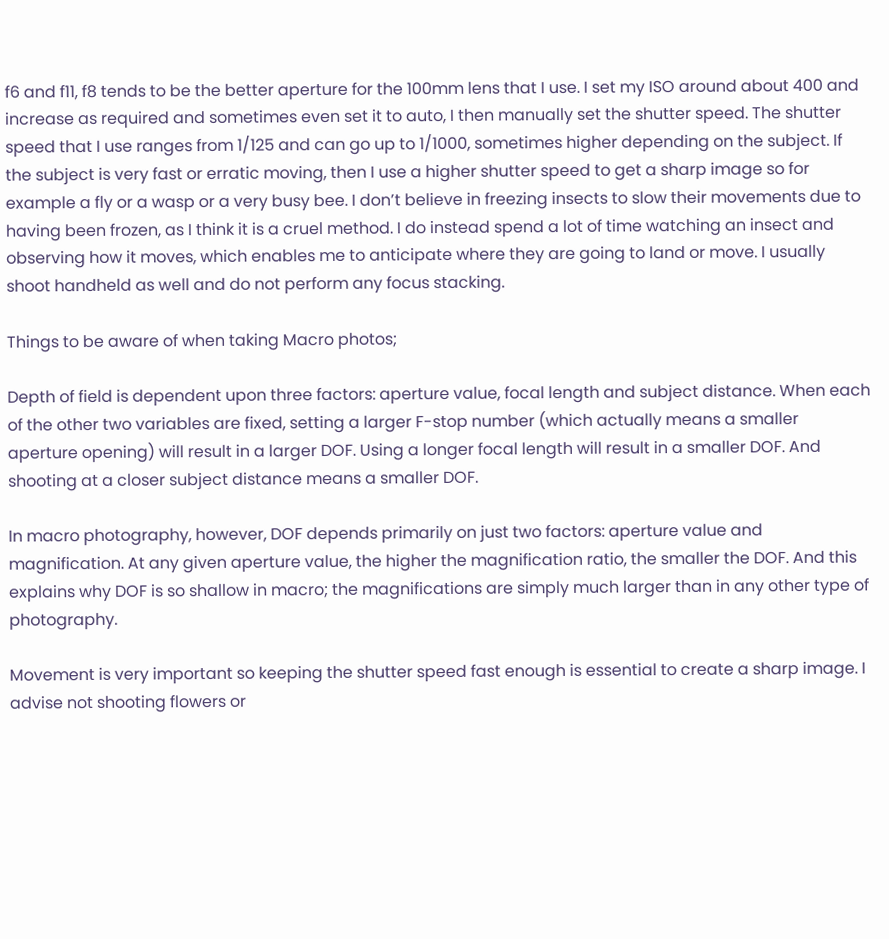f6 and f11, f8 tends to be the better aperture for the 100mm lens that I use. I set my ISO around about 400 and increase as required and sometimes even set it to auto, I then manually set the shutter speed. The shutter speed that I use ranges from 1/125 and can go up to 1/1000, sometimes higher depending on the subject. If the subject is very fast or erratic moving, then I use a higher shutter speed to get a sharp image so for example a fly or a wasp or a very busy bee. I don’t believe in freezing insects to slow their movements due to having been frozen, as I think it is a cruel method. I do instead spend a lot of time watching an insect and observing how it moves, which enables me to anticipate where they are going to land or move. I usually shoot handheld as well and do not perform any focus stacking.

Things to be aware of when taking Macro photos;

Depth of field is dependent upon three factors: aperture value, focal length and subject distance. When each of the other two variables are fixed, setting a larger F-stop number (which actually means a smaller aperture opening) will result in a larger DOF. Using a longer focal length will result in a smaller DOF. And shooting at a closer subject distance means a smaller DOF.

In macro photography, however, DOF depends primarily on just two factors: aperture value and magnification. At any given aperture value, the higher the magnification ratio, the smaller the DOF. And this explains why DOF is so shallow in macro; the magnifications are simply much larger than in any other type of photography.

Movement is very important so keeping the shutter speed fast enough is essential to create a sharp image. I advise not shooting flowers or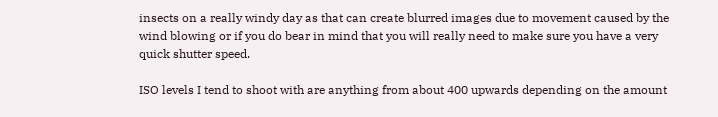insects on a really windy day as that can create blurred images due to movement caused by the wind blowing or if you do bear in mind that you will really need to make sure you have a very quick shutter speed.

ISO levels I tend to shoot with are anything from about 400 upwards depending on the amount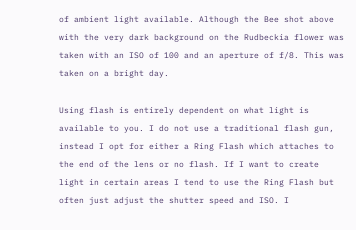of ambient light available. Although the Bee shot above with the very dark background on the Rudbeckia flower was taken with an ISO of 100 and an aperture of f/8. This was taken on a bright day.

Using flash is entirely dependent on what light is available to you. I do not use a traditional flash gun, instead I opt for either a Ring Flash which attaches to the end of the lens or no flash. If I want to create light in certain areas I tend to use the Ring Flash but often just adjust the shutter speed and ISO. I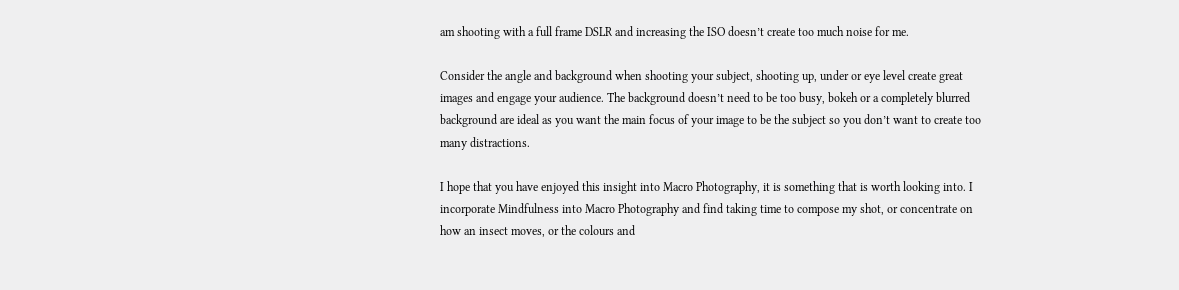am shooting with a full frame DSLR and increasing the ISO doesn’t create too much noise for me.

Consider the angle and background when shooting your subject, shooting up, under or eye level create great images and engage your audience. The background doesn’t need to be too busy, bokeh or a completely blurred background are ideal as you want the main focus of your image to be the subject so you don’t want to create too many distractions.

I hope that you have enjoyed this insight into Macro Photography, it is something that is worth looking into. I incorporate Mindfulness into Macro Photography and find taking time to compose my shot, or concentrate on how an insect moves, or the colours and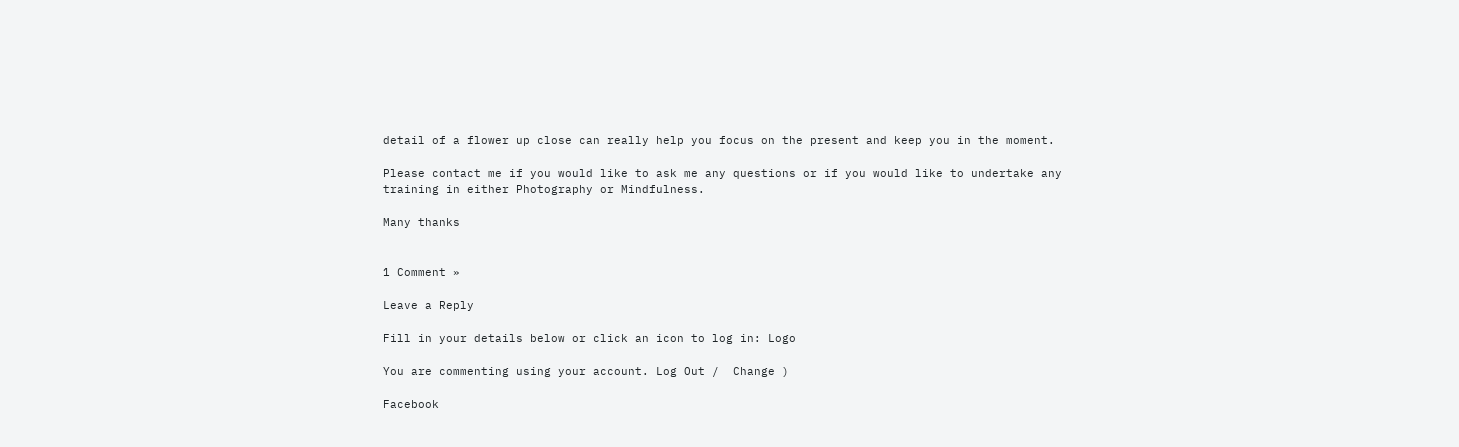detail of a flower up close can really help you focus on the present and keep you in the moment.

Please contact me if you would like to ask me any questions or if you would like to undertake any training in either Photography or Mindfulness.

Many thanks


1 Comment »

Leave a Reply

Fill in your details below or click an icon to log in: Logo

You are commenting using your account. Log Out /  Change )

Facebook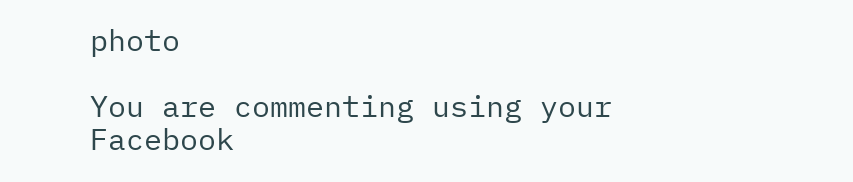photo

You are commenting using your Facebook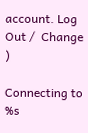account. Log Out /  Change )

Connecting to %s